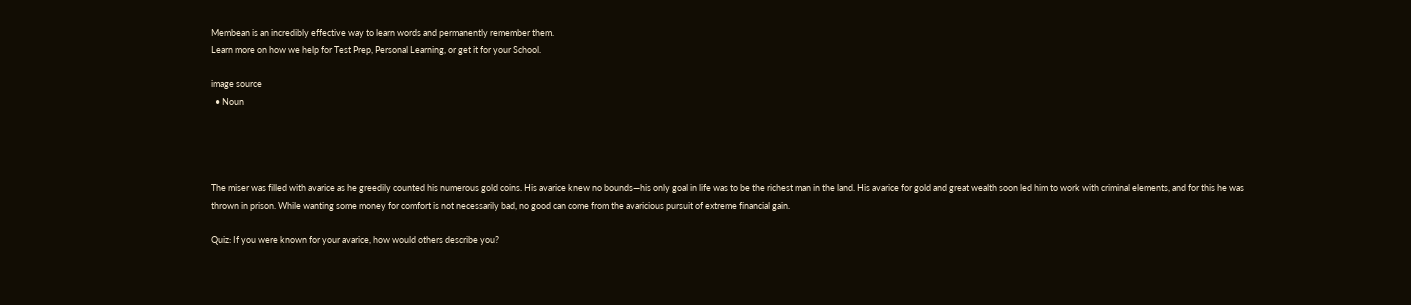Membean is an incredibly effective way to learn words and permanently remember them.
Learn more on how we help for Test Prep, Personal Learning, or get it for your School.

image source
  • Noun




The miser was filled with avarice as he greedily counted his numerous gold coins. His avarice knew no bounds—his only goal in life was to be the richest man in the land. His avarice for gold and great wealth soon led him to work with criminal elements, and for this he was thrown in prison. While wanting some money for comfort is not necessarily bad, no good can come from the avaricious pursuit of extreme financial gain.

Quiz: If you were known for your avarice, how would others describe you?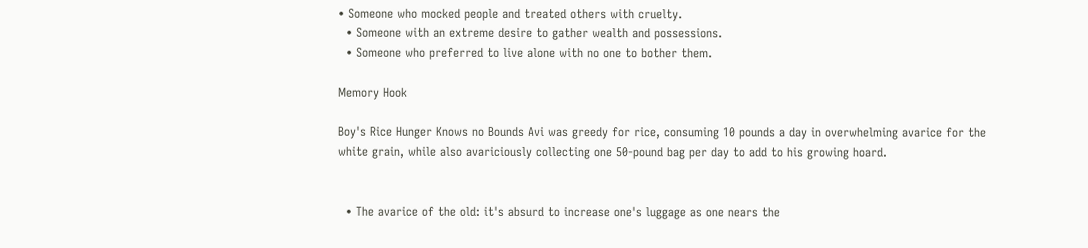• Someone who mocked people and treated others with cruelty.
  • Someone with an extreme desire to gather wealth and possessions.
  • Someone who preferred to live alone with no one to bother them.

Memory Hook

Boy's Rice Hunger Knows no Bounds Avi was greedy for rice, consuming 10 pounds a day in overwhelming avarice for the white grain, while also avariciously collecting one 50-pound bag per day to add to his growing hoard.


  • The avarice of the old: it's absurd to increase one's luggage as one nears the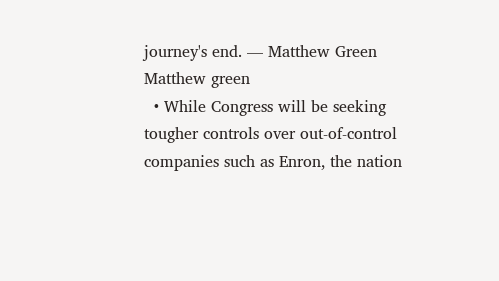journey's end. — Matthew Green Matthew green
  • While Congress will be seeking tougher controls over out-of-control companies such as Enron, the nation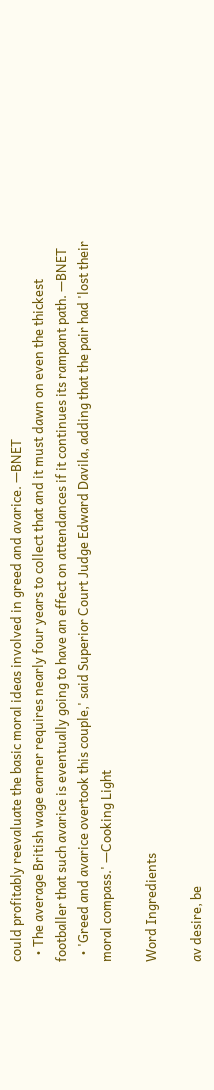could profitably reevaluate the basic moral ideas involved in greed and avarice. —BNET
  • The average British wage earner requires nearly four years to collect that and it must dawn on even the thickest footballer that such avarice is eventually going to have an effect on attendances if it continues its rampant path. —BNET
  • 'Greed and avarice overtook this couple,' said Superior Court Judge Edward Davila, adding that the pair had 'lost their moral compass.' —Cooking Light

Word Ingredients

av desire, be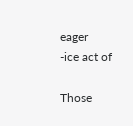eager
-ice act of

Those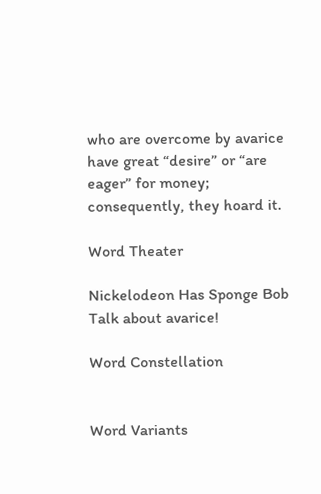who are overcome by avarice have great “desire” or “are eager” for money; consequently, they hoard it.

Word Theater

Nickelodeon Has Sponge Bob Talk about avarice!

Word Constellation


Word Variants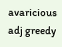avaricious adj greedy